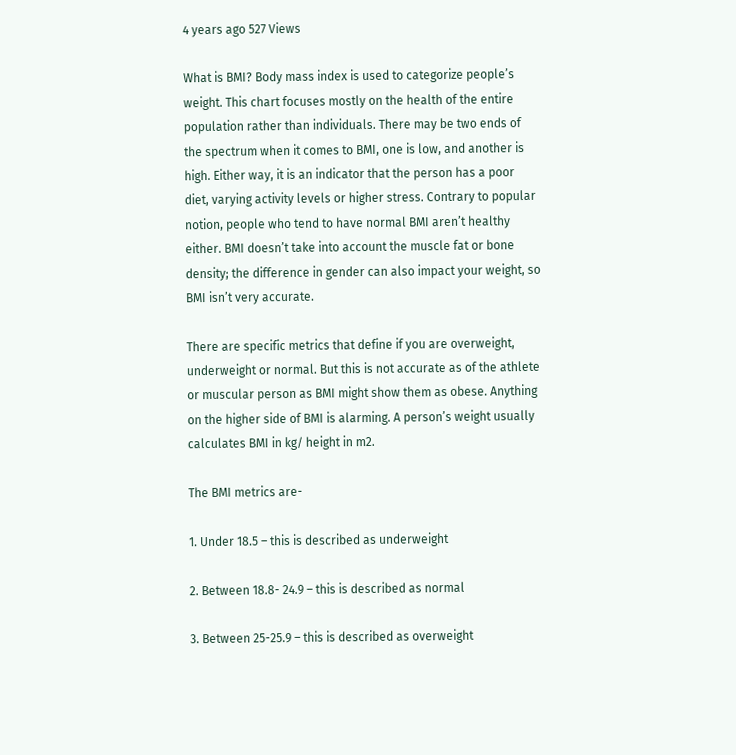4 years ago 527 Views

What is BMI? Body mass index is used to categorize people’s weight. This chart focuses mostly on the health of the entire population rather than individuals. There may be two ends of the spectrum when it comes to BMI, one is low, and another is high. Either way, it is an indicator that the person has a poor diet, varying activity levels or higher stress. Contrary to popular notion, people who tend to have normal BMI aren’t healthy either. BMI doesn’t take into account the muscle fat or bone density; the difference in gender can also impact your weight, so BMI isn’t very accurate.

There are specific metrics that define if you are overweight, underweight or normal. But this is not accurate as of the athlete or muscular person as BMI might show them as obese. Anything on the higher side of BMI is alarming. A person’s weight usually calculates BMI in kg/ height in m2.

The BMI metrics are-

1. Under 18.5 – this is described as underweight

2. Between 18.8- 24.9 – this is described as normal

3. Between 25-25.9 – this is described as overweight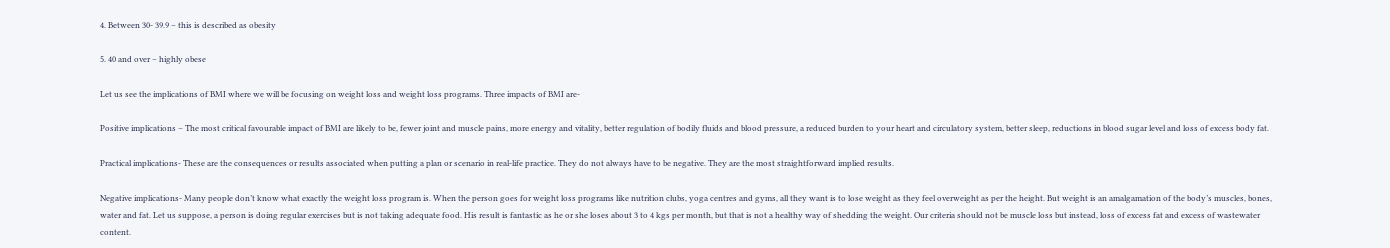4. Between 30- 39.9 – this is described as obesity

5. 40 and over – highly obese

Let us see the implications of BMI where we will be focusing on weight loss and weight loss programs. Three impacts of BMI are-

Positive implications – The most critical favourable impact of BMI are likely to be, fewer joint and muscle pains, more energy and vitality, better regulation of bodily fluids and blood pressure, a reduced burden to your heart and circulatory system, better sleep, reductions in blood sugar level and loss of excess body fat.

Practical implications- These are the consequences or results associated when putting a plan or scenario in real-life practice. They do not always have to be negative. They are the most straightforward implied results.

Negative implications- Many people don’t know what exactly the weight loss program is. When the person goes for weight loss programs like nutrition clubs, yoga centres and gyms, all they want is to lose weight as they feel overweight as per the height. But weight is an amalgamation of the body’s muscles, bones, water and fat. Let us suppose, a person is doing regular exercises but is not taking adequate food. His result is fantastic as he or she loses about 3 to 4 kgs per month, but that is not a healthy way of shedding the weight. Our criteria should not be muscle loss but instead, loss of excess fat and excess of wastewater content.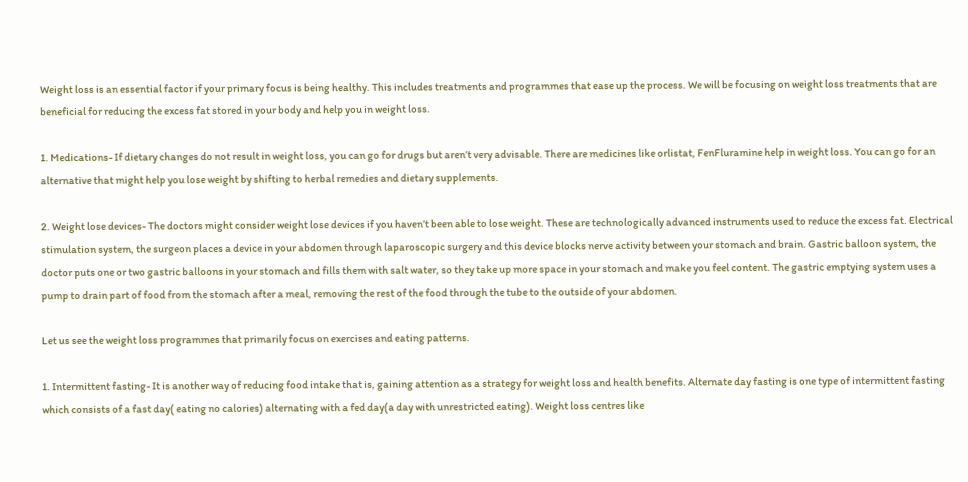Weight loss is an essential factor if your primary focus is being healthy. This includes treatments and programmes that ease up the process. We will be focusing on weight loss treatments that are beneficial for reducing the excess fat stored in your body and help you in weight loss.

1. Medications- If dietary changes do not result in weight loss, you can go for drugs but aren’t very advisable. There are medicines like orlistat, FenFluramine help in weight loss. You can go for an alternative that might help you lose weight by shifting to herbal remedies and dietary supplements.

2. Weight lose devices- The doctors might consider weight lose devices if you haven’t been able to lose weight. These are technologically advanced instruments used to reduce the excess fat. Electrical stimulation system, the surgeon places a device in your abdomen through laparoscopic surgery and this device blocks nerve activity between your stomach and brain. Gastric balloon system, the doctor puts one or two gastric balloons in your stomach and fills them with salt water, so they take up more space in your stomach and make you feel content. The gastric emptying system uses a pump to drain part of food from the stomach after a meal, removing the rest of the food through the tube to the outside of your abdomen.

Let us see the weight loss programmes that primarily focus on exercises and eating patterns.

1. Intermittent fasting- It is another way of reducing food intake that is, gaining attention as a strategy for weight loss and health benefits. Alternate day fasting is one type of intermittent fasting which consists of a fast day( eating no calories) alternating with a fed day(a day with unrestricted eating). Weight loss centres like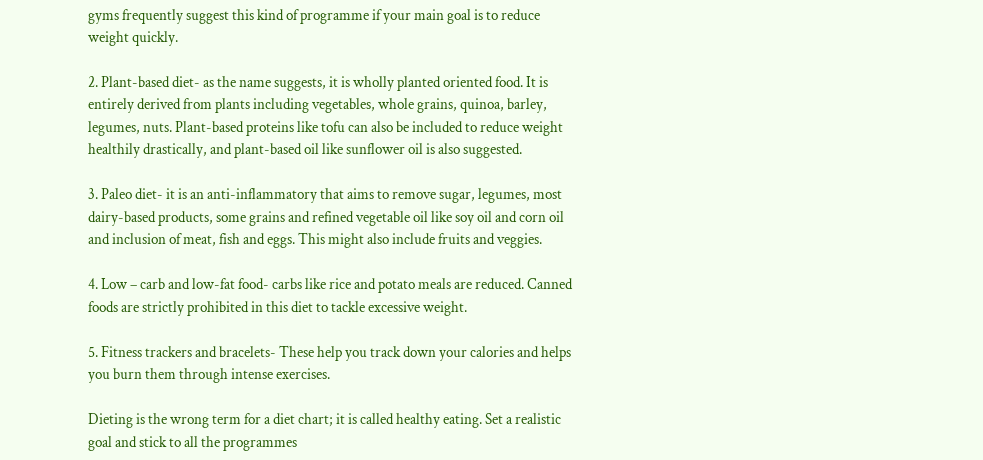gyms frequently suggest this kind of programme if your main goal is to reduce weight quickly.

2. Plant-based diet- as the name suggests, it is wholly planted oriented food. It is entirely derived from plants including vegetables, whole grains, quinoa, barley, legumes, nuts. Plant-based proteins like tofu can also be included to reduce weight healthily drastically, and plant-based oil like sunflower oil is also suggested.

3. Paleo diet- it is an anti-inflammatory that aims to remove sugar, legumes, most dairy-based products, some grains and refined vegetable oil like soy oil and corn oil and inclusion of meat, fish and eggs. This might also include fruits and veggies.

4. Low – carb and low-fat food- carbs like rice and potato meals are reduced. Canned foods are strictly prohibited in this diet to tackle excessive weight.

5. Fitness trackers and bracelets- These help you track down your calories and helps you burn them through intense exercises.

Dieting is the wrong term for a diet chart; it is called healthy eating. Set a realistic goal and stick to all the programmes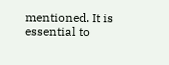mentioned. It is essential to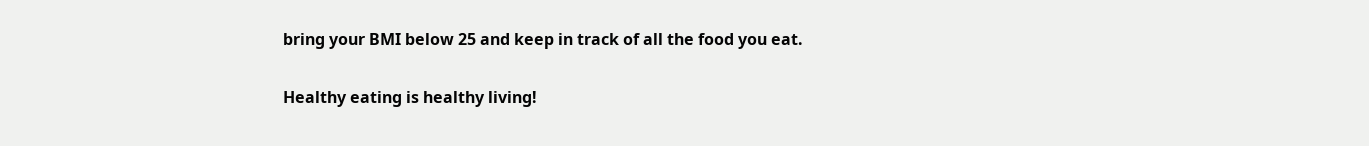bring your BMI below 25 and keep in track of all the food you eat.

Healthy eating is healthy living!